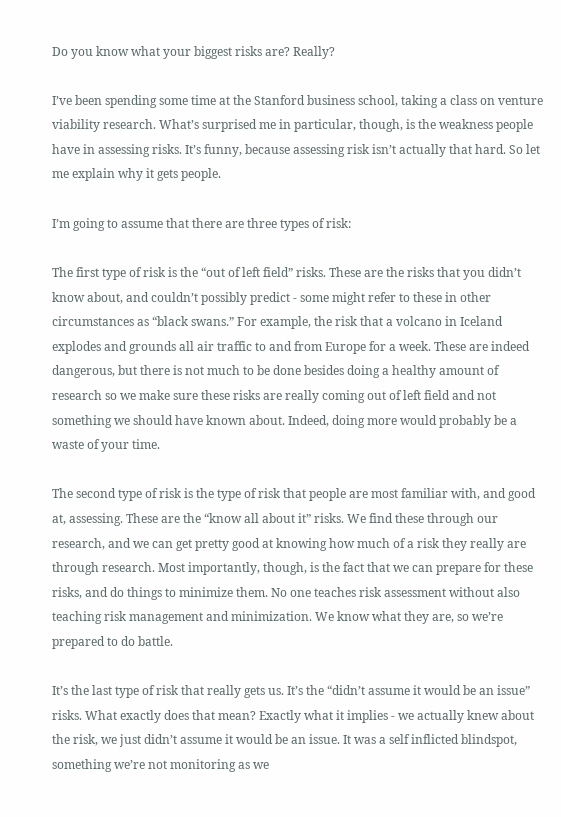Do you know what your biggest risks are? Really?

I’ve been spending some time at the Stanford business school, taking a class on venture viability research. What’s surprised me in particular, though, is the weakness people have in assessing risks. It’s funny, because assessing risk isn’t actually that hard. So let me explain why it gets people.

I’m going to assume that there are three types of risk:

The first type of risk is the “out of left field” risks. These are the risks that you didn’t know about, and couldn’t possibly predict - some might refer to these in other circumstances as “black swans.” For example, the risk that a volcano in Iceland explodes and grounds all air traffic to and from Europe for a week. These are indeed dangerous, but there is not much to be done besides doing a healthy amount of research so we make sure these risks are really coming out of left field and not something we should have known about. Indeed, doing more would probably be a waste of your time.

The second type of risk is the type of risk that people are most familiar with, and good at, assessing. These are the “know all about it” risks. We find these through our research, and we can get pretty good at knowing how much of a risk they really are through research. Most importantly, though, is the fact that we can prepare for these risks, and do things to minimize them. No one teaches risk assessment without also teaching risk management and minimization. We know what they are, so we’re prepared to do battle.

It’s the last type of risk that really gets us. It’s the “didn’t assume it would be an issue” risks. What exactly does that mean? Exactly what it implies - we actually knew about the risk, we just didn’t assume it would be an issue. It was a self inflicted blindspot, something we’re not monitoring as we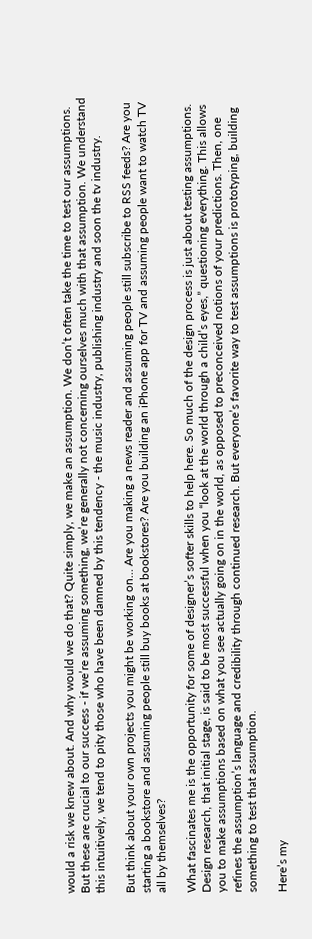would a risk we knew about. And why would we do that? Quite simply, we make an assumption. We don’t often take the time to test our assumptions. But these are crucial to our success - if we’re assuming something, we’re generally not concerning ourselves much with that assumption. We understand this intuitively, we tend to pity those who have been damned by this tendency - the music industry, publishing industry and soon the tv industry.

But think about your own projects you might be working on… Are you making a news reader and assuming people still subscribe to RSS feeds? Are you starting a bookstore and assuming people still buy books at bookstores? Are you building an iPhone app for TV and assuming people want to watch TV all by themselves?

What fascinates me is the opportunity for some of designer’s softer skills to help here. So much of the design process is just about testing assumptions. Design research, that initial stage, is said to be most successful when you “look at the world through a child’s eyes,” questioning everything. This allows you to make assumptions based on what you see actually going on in the world, as opposed to preconceived notions of your predictions. Then, one refines the assumption’s language and credibility through continued research. But everyone’s favorite way to test assumptions is prototyping, building something to test that assumption.

Here’s my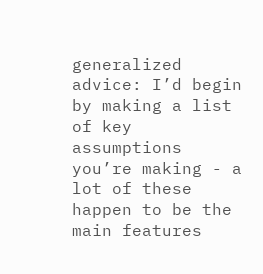generalized advice: I’d begin by making a list of key assumptions you’re making - a lot of these happen to be the main features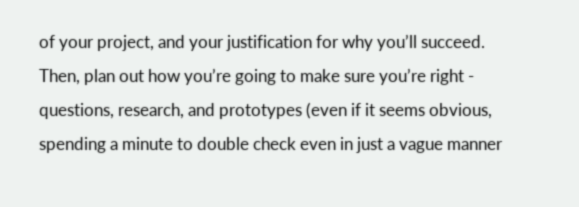of your project, and your justification for why you’ll succeed. Then, plan out how you’re going to make sure you’re right - questions, research, and prototypes (even if it seems obvious, spending a minute to double check even in just a vague manner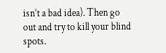isn’t a bad idea). Then go out and try to kill your blind spots.